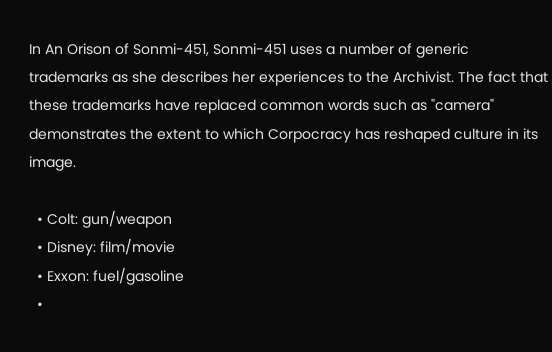In An Orison of Sonmi-451, Sonmi-451 uses a number of generic trademarks as she describes her experiences to the Archivist. The fact that these trademarks have replaced common words such as "camera" demonstrates the extent to which Corpocracy has reshaped culture in its image.

  • Colt: gun/weapon
  • Disney: film/movie
  • Exxon: fuel/gasoline
  •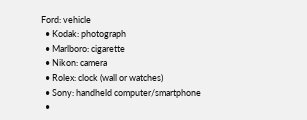Ford: vehicle
  • Kodak: photograph
  • Marlboro: cigarette
  • Nikon: camera
  • Rolex: clock (wall or watches)
  • Sony: handheld computer/smartphone
  •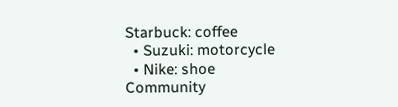Starbuck: coffee
  • Suzuki: motorcycle
  • Nike: shoe
Community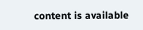content is available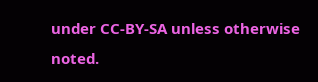under CC-BY-SA unless otherwise noted.